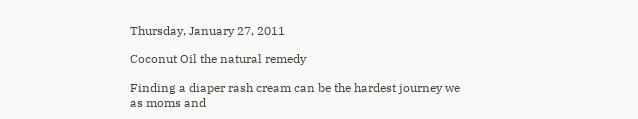Thursday, January 27, 2011

Coconut Oil the natural remedy

Finding a diaper rash cream can be the hardest journey we as moms and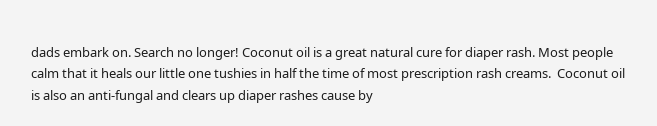dads embark on. Search no longer! Coconut oil is a great natural cure for diaper rash. Most people calm that it heals our little one tushies in half the time of most prescription rash creams.  Coconut oil is also an anti-fungal and clears up diaper rashes cause by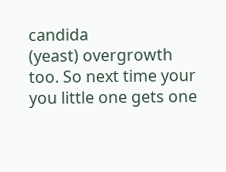candida
(yeast) overgrowth too. So next time your you little one gets one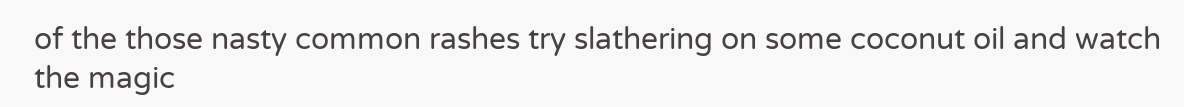of the those nasty common rashes try slathering on some coconut oil and watch the magic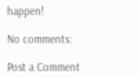happen!

No comments:

Post a Comment